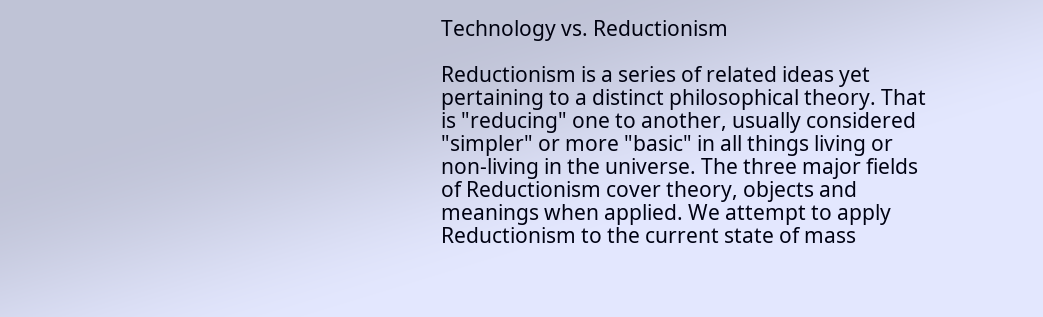Technology vs. Reductionism

Reductionism is a series of related ideas yet pertaining to a distinct philosophical theory. That is "reducing" one to another, usually considered "simpler" or more "basic" in all things living or non-living in the universe. The three major fields of Reductionism cover theory, objects and meanings when applied. We attempt to apply Reductionism to the current state of mass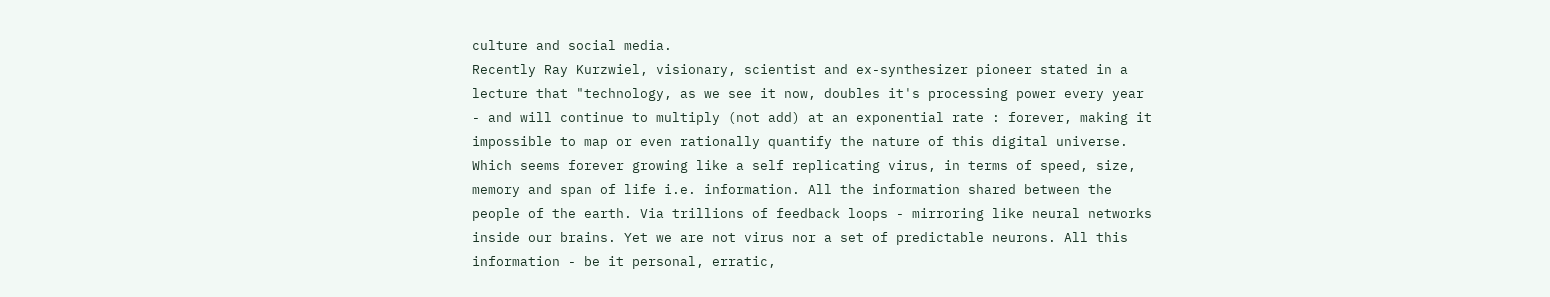culture and social media.
Recently Ray Kurzwiel, visionary, scientist and ex-synthesizer pioneer stated in a lecture that "technology, as we see it now, doubles it's processing power every year - and will continue to multiply (not add) at an exponential rate : forever, making it impossible to map or even rationally quantify the nature of this digital universe. Which seems forever growing like a self replicating virus, in terms of speed, size, memory and span of life i.e. information. All the information shared between the people of the earth. Via trillions of feedback loops - mirroring like neural networks inside our brains. Yet we are not virus nor a set of predictable neurons. All this information - be it personal, erratic,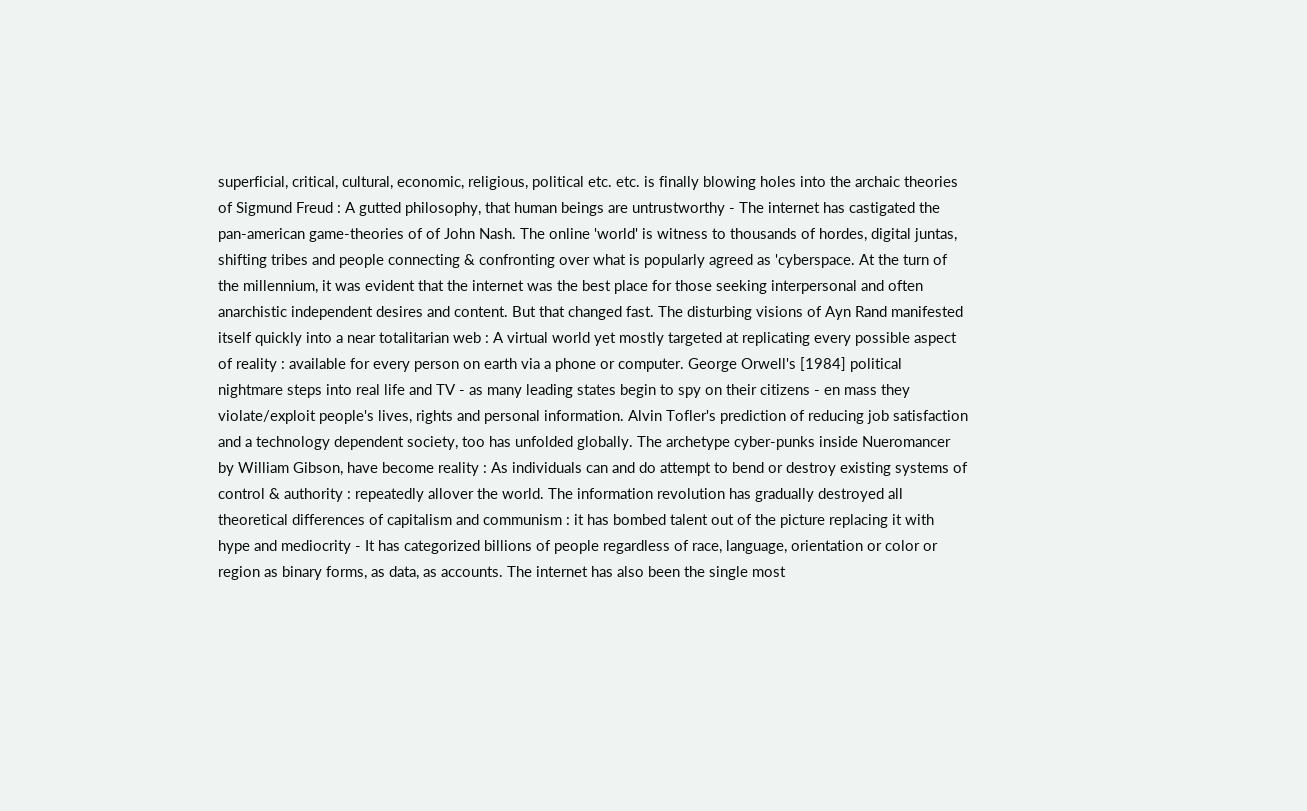superficial, critical, cultural, economic, religious, political etc. etc. is finally blowing holes into the archaic theories of Sigmund Freud : A gutted philosophy, that human beings are untrustworthy - The internet has castigated the pan-american game-theories of of John Nash. The online 'world' is witness to thousands of hordes, digital juntas, shifting tribes and people connecting & confronting over what is popularly agreed as 'cyberspace. At the turn of the millennium, it was evident that the internet was the best place for those seeking interpersonal and often anarchistic independent desires and content. But that changed fast. The disturbing visions of Ayn Rand manifested itself quickly into a near totalitarian web : A virtual world yet mostly targeted at replicating every possible aspect of reality : available for every person on earth via a phone or computer. George Orwell's [1984] political nightmare steps into real life and TV - as many leading states begin to spy on their citizens - en mass they violate/exploit people's lives, rights and personal information. Alvin Tofler's prediction of reducing job satisfaction and a technology dependent society, too has unfolded globally. The archetype cyber-punks inside Nueromancer by William Gibson, have become reality : As individuals can and do attempt to bend or destroy existing systems of control & authority : repeatedly allover the world. The information revolution has gradually destroyed all theoretical differences of capitalism and communism : it has bombed talent out of the picture replacing it with hype and mediocrity - It has categorized billions of people regardless of race, language, orientation or color or region as binary forms, as data, as accounts. The internet has also been the single most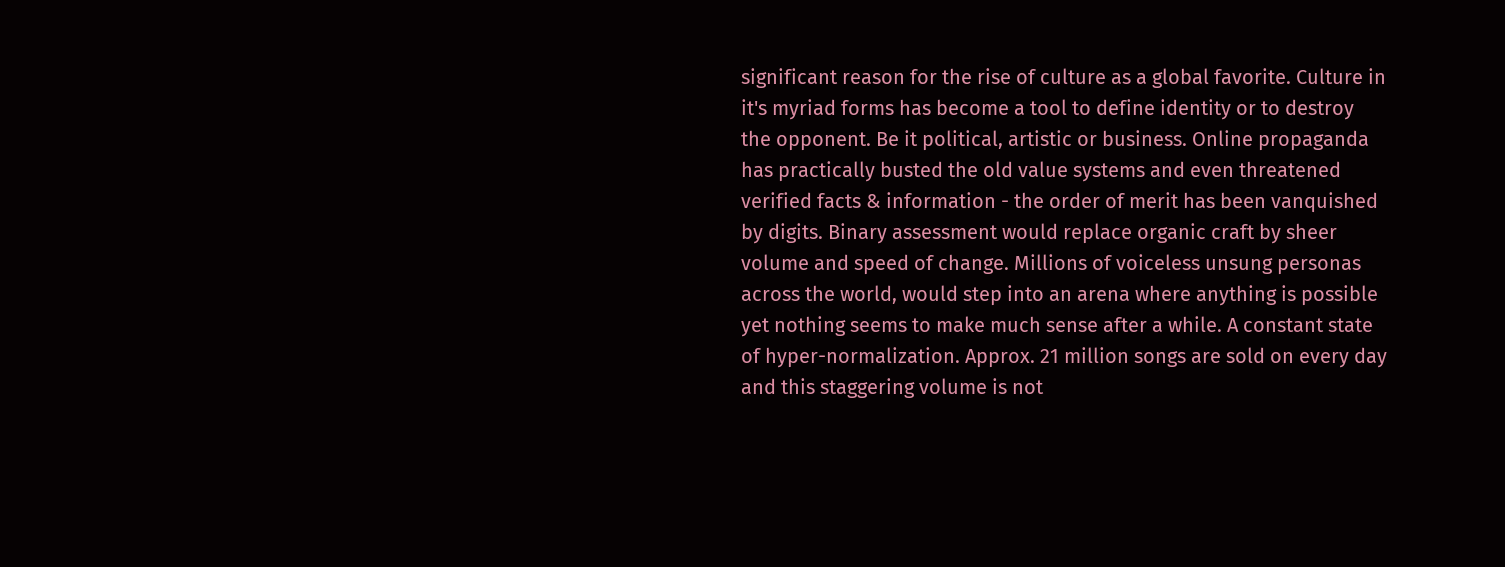significant reason for the rise of culture as a global favorite. Culture in it's myriad forms has become a tool to define identity or to destroy the opponent. Be it political, artistic or business. Online propaganda has practically busted the old value systems and even threatened verified facts & information - the order of merit has been vanquished by digits. Binary assessment would replace organic craft by sheer volume and speed of change. Millions of voiceless unsung personas across the world, would step into an arena where anything is possible yet nothing seems to make much sense after a while. A constant state of hyper-normalization. Approx. 21 million songs are sold on every day and this staggering volume is not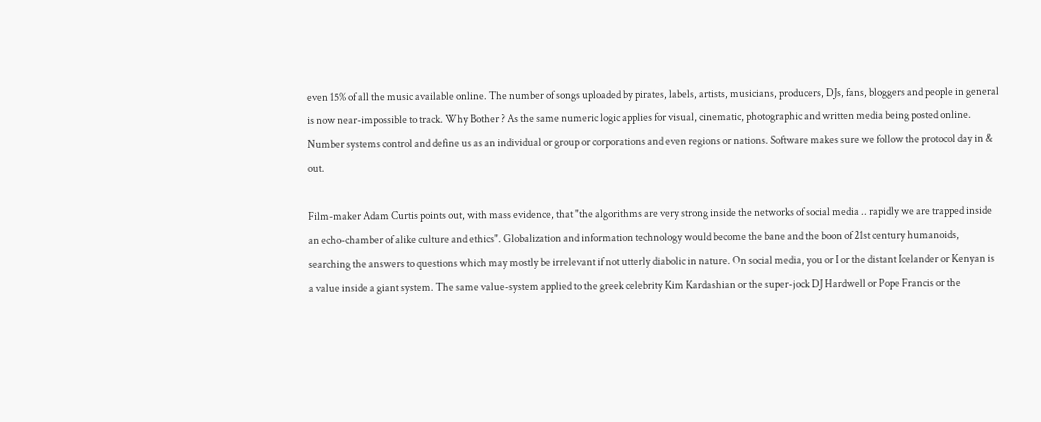even 15% of all the music available online. The number of songs uploaded by pirates, labels, artists, musicians, producers, DJs, fans, bloggers and people in general is now near-impossible to track. Why Bother ? As the same numeric logic applies for visual, cinematic, photographic and written media being posted online. Number systems control and define us as an individual or group or corporations and even regions or nations. Software makes sure we follow the protocol day in & out.

Film-maker Adam Curtis points out, with mass evidence, that "the algorithms are very strong inside the networks of social media .. rapidly we are trapped inside an echo-chamber of alike culture and ethics". Globalization and information technology would become the bane and the boon of 21st century humanoids, searching the answers to questions which may mostly be irrelevant if not utterly diabolic in nature. On social media, you or I or the distant Icelander or Kenyan is a value inside a giant system. The same value-system applied to the greek celebrity Kim Kardashian or the super-jock DJ Hardwell or Pope Francis or the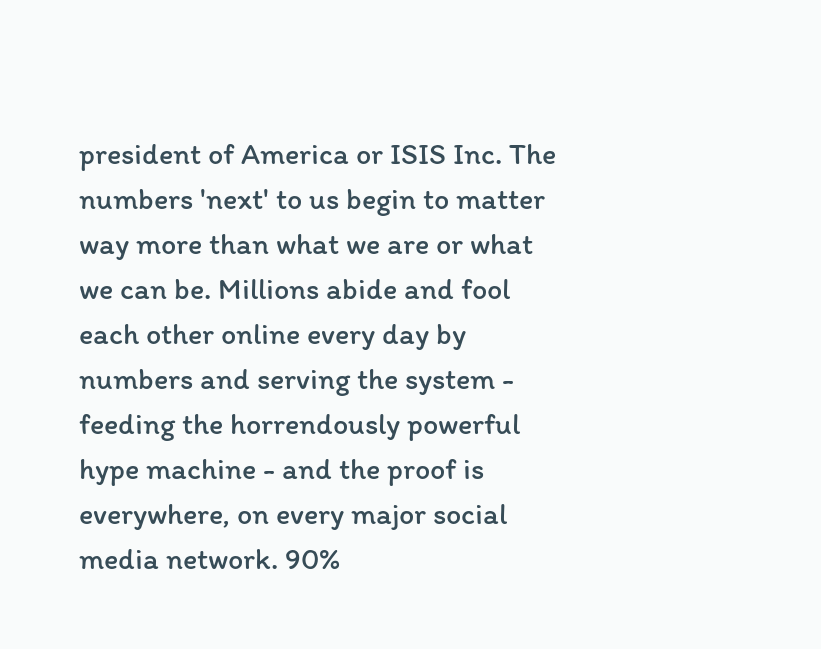president of America or ISIS Inc. The numbers 'next' to us begin to matter way more than what we are or what we can be. Millions abide and fool each other online every day by numbers and serving the system - feeding the horrendously powerful hype machine - and the proof is everywhere, on every major social media network. 90%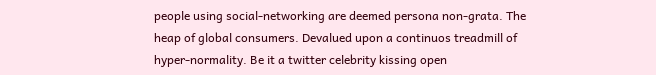people using social-networking are deemed persona non-grata. The heap of global consumers. Devalued upon a continuos treadmill of hyper-normality. Be it a twitter celebrity kissing open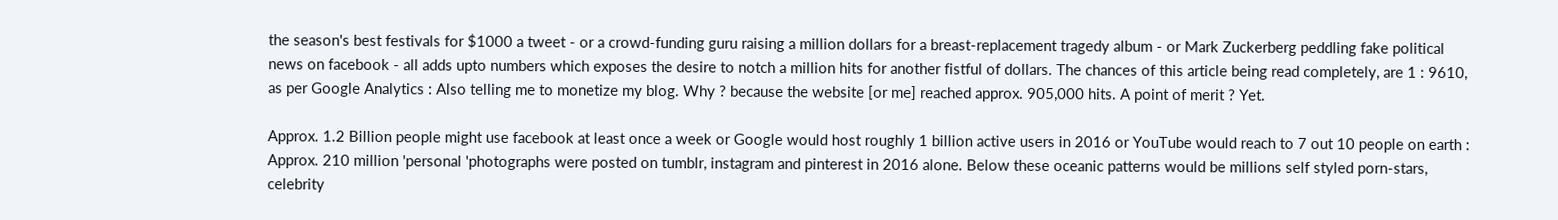the season's best festivals for $1000 a tweet - or a crowd-funding guru raising a million dollars for a breast-replacement tragedy album - or Mark Zuckerberg peddling fake political news on facebook - all adds upto numbers which exposes the desire to notch a million hits for another fistful of dollars. The chances of this article being read completely, are 1 : 9610, as per Google Analytics : Also telling me to monetize my blog. Why ? because the website [or me] reached approx. 905,000 hits. A point of merit ? Yet.

Approx. 1.2 Billion people might use facebook at least once a week or Google would host roughly 1 billion active users in 2016 or YouTube would reach to 7 out 10 people on earth : Approx. 210 million 'personal 'photographs were posted on tumblr, instagram and pinterest in 2016 alone. Below these oceanic patterns would be millions self styled porn-stars, celebrity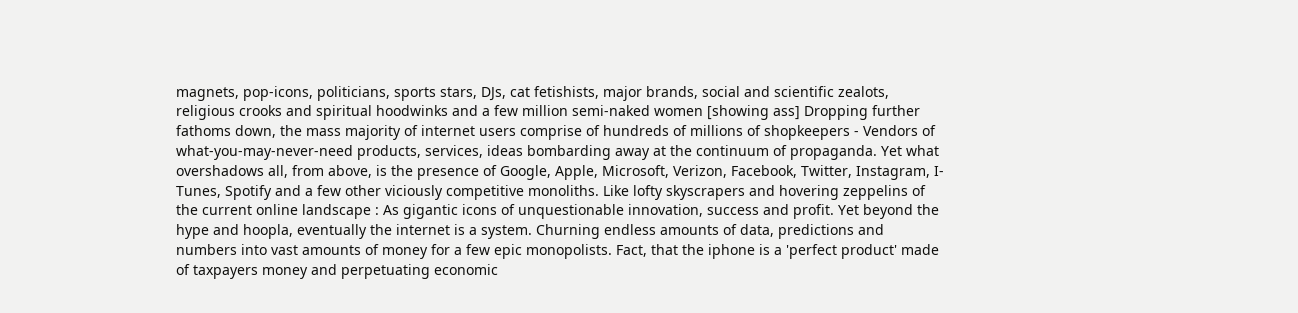magnets, pop-icons, politicians, sports stars, DJs, cat fetishists, major brands, social and scientific zealots, religious crooks and spiritual hoodwinks and a few million semi-naked women [showing ass] Dropping further fathoms down, the mass majority of internet users comprise of hundreds of millions of shopkeepers - Vendors of what-you-may-never-need products, services, ideas bombarding away at the continuum of propaganda. Yet what overshadows all, from above, is the presence of Google, Apple, Microsoft, Verizon, Facebook, Twitter, Instagram, I-Tunes, Spotify and a few other viciously competitive monoliths. Like lofty skyscrapers and hovering zeppelins of the current online landscape : As gigantic icons of unquestionable innovation, success and profit. Yet beyond the hype and hoopla, eventually the internet is a system. Churning endless amounts of data, predictions and numbers into vast amounts of money for a few epic monopolists. Fact, that the iphone is a 'perfect product' made of taxpayers money and perpetuating economic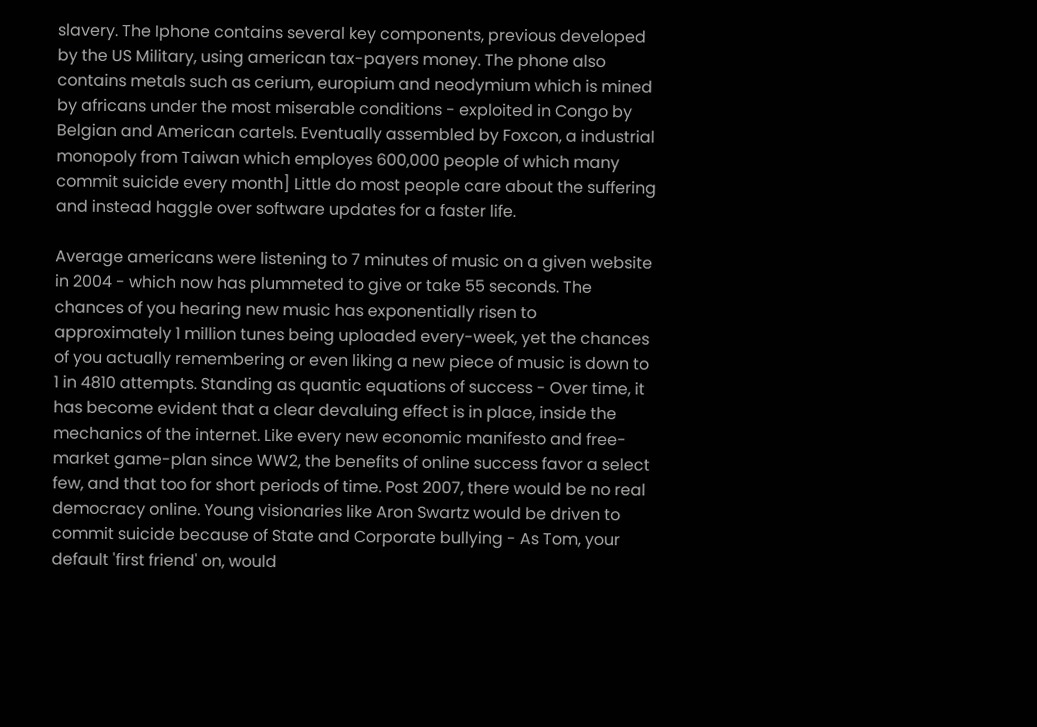slavery. The Iphone contains several key components, previous developed by the US Military, using american tax-payers money. The phone also contains metals such as cerium, europium and neodymium which is mined by africans under the most miserable conditions - exploited in Congo by Belgian and American cartels. Eventually assembled by Foxcon, a industrial monopoly from Taiwan which employes 600,000 people of which many commit suicide every month] Little do most people care about the suffering and instead haggle over software updates for a faster life.

Average americans were listening to 7 minutes of music on a given website in 2004 - which now has plummeted to give or take 55 seconds. The chances of you hearing new music has exponentially risen to approximately 1 million tunes being uploaded every-week, yet the chances of you actually remembering or even liking a new piece of music is down to 1 in 4810 attempts. Standing as quantic equations of success - Over time, it has become evident that a clear devaluing effect is in place, inside the mechanics of the internet. Like every new economic manifesto and free-market game-plan since WW2, the benefits of online success favor a select few, and that too for short periods of time. Post 2007, there would be no real democracy online. Young visionaries like Aron Swartz would be driven to commit suicide because of State and Corporate bullying - As Tom, your default 'first friend' on, would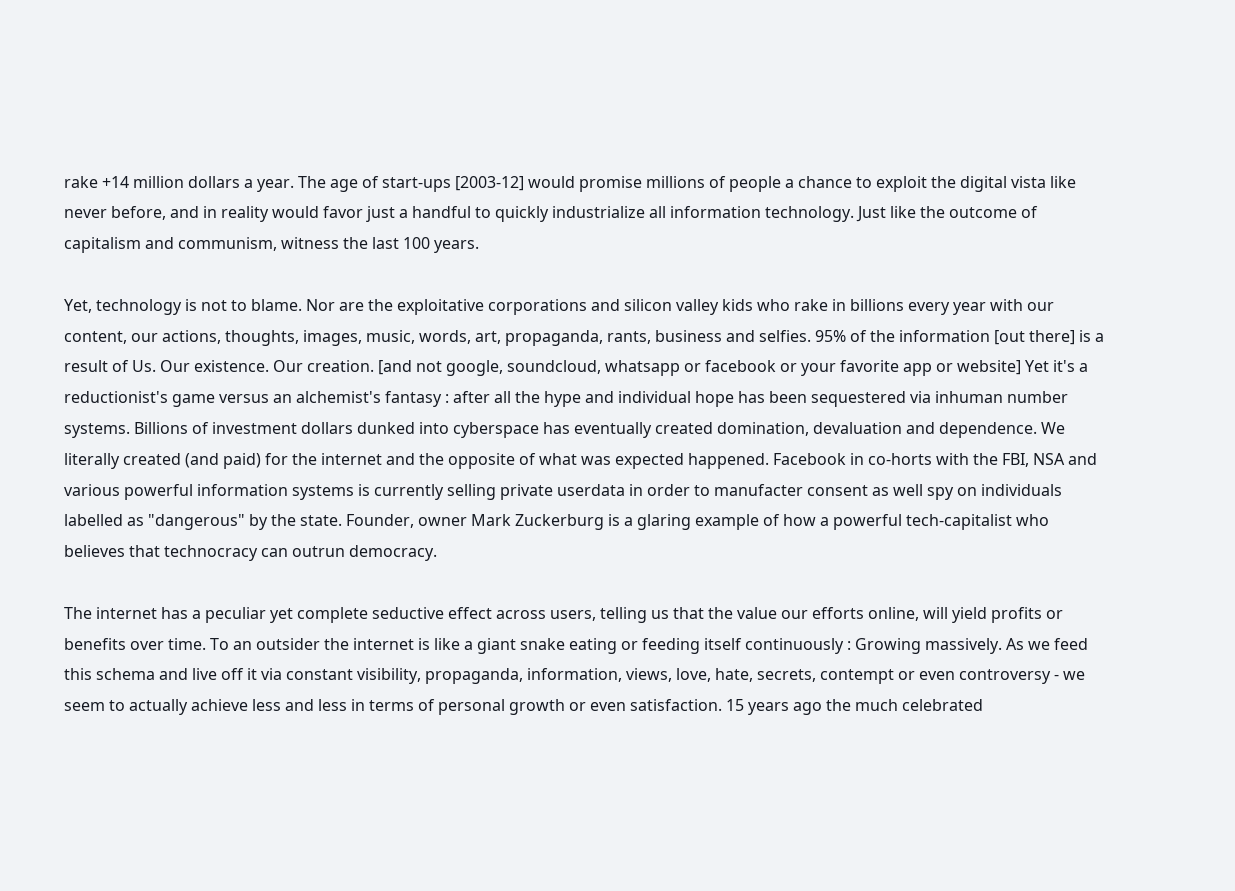rake +14 million dollars a year. The age of start-ups [2003-12] would promise millions of people a chance to exploit the digital vista like never before, and in reality would favor just a handful to quickly industrialize all information technology. Just like the outcome of capitalism and communism, witness the last 100 years.

Yet, technology is not to blame. Nor are the exploitative corporations and silicon valley kids who rake in billions every year with our content, our actions, thoughts, images, music, words, art, propaganda, rants, business and selfies. 95% of the information [out there] is a result of Us. Our existence. Our creation. [and not google, soundcloud, whatsapp or facebook or your favorite app or website] Yet it's a reductionist's game versus an alchemist's fantasy : after all the hype and individual hope has been sequestered via inhuman number systems. Billions of investment dollars dunked into cyberspace has eventually created domination, devaluation and dependence. We literally created (and paid) for the internet and the opposite of what was expected happened. Facebook in co-horts with the FBI, NSA and various powerful information systems is currently selling private userdata in order to manufacter consent as well spy on individuals labelled as "dangerous" by the state. Founder, owner Mark Zuckerburg is a glaring example of how a powerful tech-capitalist who believes that technocracy can outrun democracy.

The internet has a peculiar yet complete seductive effect across users, telling us that the value our efforts online, will yield profits or benefits over time. To an outsider the internet is like a giant snake eating or feeding itself continuously : Growing massively. As we feed this schema and live off it via constant visibility, propaganda, information, views, love, hate, secrets, contempt or even controversy - we seem to actually achieve less and less in terms of personal growth or even satisfaction. 15 years ago the much celebrated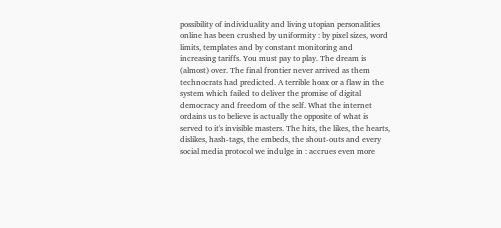possibility of individuality and living utopian personalities online has been crushed by uniformity : by pixel sizes, word limits, templates and by constant monitoring and increasing tariffs. You must pay to play. The dream is (almost) over. The final frontier never arrived as them technocrats had predicted. A terrible hoax or a flaw in the system which failed to deliver the promise of digital democracy and freedom of the self. What the internet ordains us to believe is actually the opposite of what is served to it's invisible masters. The hits, the likes, the hearts, dislikes, hash-tags, the embeds, the shout-outs and every social media protocol we indulge in : accrues even more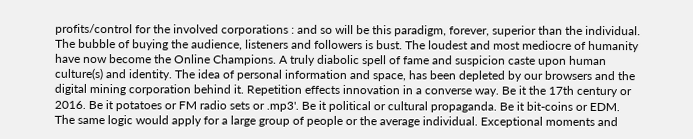profits/control for the involved corporations : and so will be this paradigm, forever, superior than the individual. The bubble of buying the audience, listeners and followers is bust. The loudest and most mediocre of humanity have now become the Online Champions. A truly diabolic spell of fame and suspicion caste upon human culture(s) and identity. The idea of personal information and space, has been depleted by our browsers and the digital mining corporation behind it. Repetition effects innovation in a converse way. Be it the 17th century or 2016. Be it potatoes or FM radio sets or .mp3'. Be it political or cultural propaganda. Be it bit-coins or EDM. The same logic would apply for a large group of people or the average individual. Exceptional moments and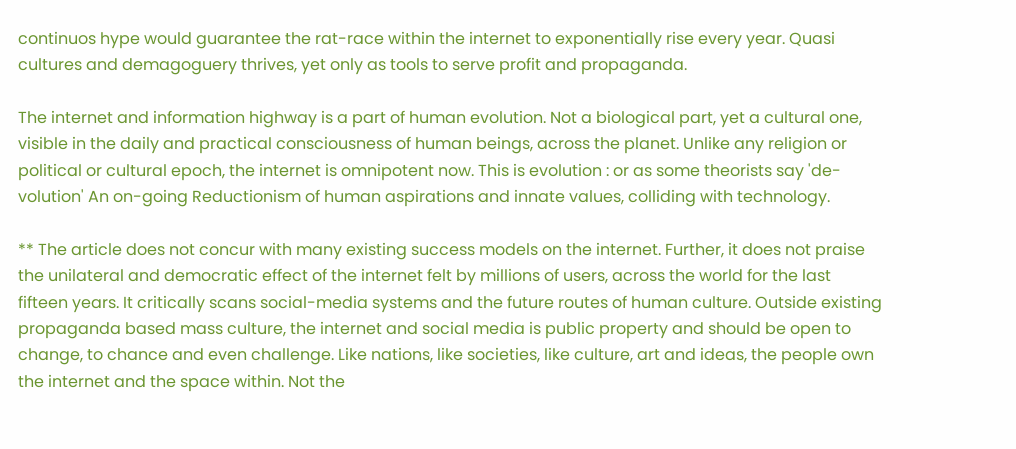continuos hype would guarantee the rat-race within the internet to exponentially rise every year. Quasi cultures and demagoguery thrives, yet only as tools to serve profit and propaganda.

The internet and information highway is a part of human evolution. Not a biological part, yet a cultural one, visible in the daily and practical consciousness of human beings, across the planet. Unlike any religion or political or cultural epoch, the internet is omnipotent now. This is evolution : or as some theorists say 'de-volution' An on-going Reductionism of human aspirations and innate values, colliding with technology.

** The article does not concur with many existing success models on the internet. Further, it does not praise the unilateral and democratic effect of the internet felt by millions of users, across the world for the last fifteen years. It critically scans social-media systems and the future routes of human culture. Outside existing propaganda based mass culture, the internet and social media is public property and should be open to change, to chance and even challenge. Like nations, like societies, like culture, art and ideas, the people own the internet and the space within. Not the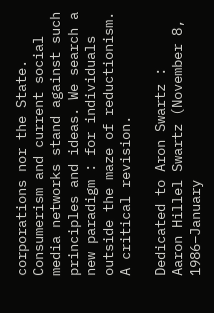corporations nor the State. Consumerism and current social media networks stand against such principles and ideas. We search a new paradigm : for individuals outside the maze of reductionism. A critical revision.

Dedicated to Aron Swartz :
Aaron Hillel Swartz (November 8, 1986–January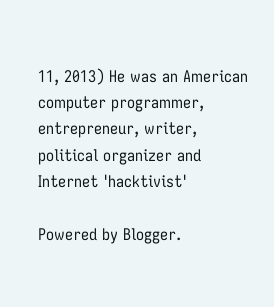11, 2013) He was an American computer programmer, entrepreneur, writer, political organizer and Internet 'hacktivist'

Powered by Blogger.